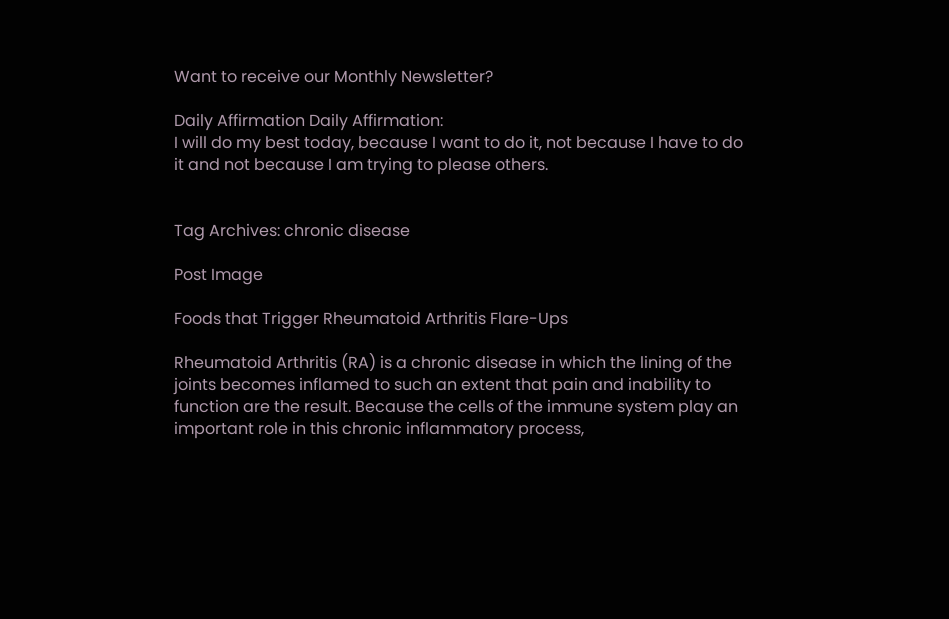Want to receive our Monthly Newsletter?

Daily Affirmation Daily Affirmation:
I will do my best today, because I want to do it, not because I have to do it and not because I am trying to please others.


Tag Archives: chronic disease

Post Image

Foods that Trigger Rheumatoid Arthritis Flare-Ups

Rheumatoid Arthritis (RA) is a chronic disease in which the lining of the joints becomes inflamed to such an extent that pain and inability to function are the result. Because the cells of the immune system play an important role in this chronic inflammatory process,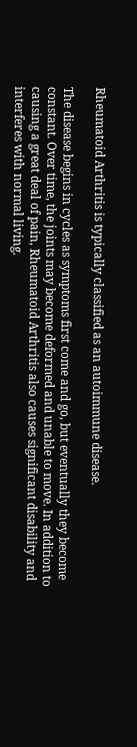Rheumatoid Arthritis is typically classified as an autoimmune disease.

The disease begins in cycles as symptoms first come and go, but eventually they become constant. Over time, the joints may become deformed and unable to move. In addition to causing a great deal of pain, Rheumatoid Arthritis also causes significant disability and interferes with normal living.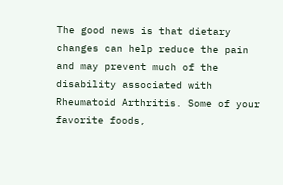The good news is that dietary changes can help reduce the pain and may prevent much of the disability associated with Rheumatoid Arthritis. Some of your favorite foods,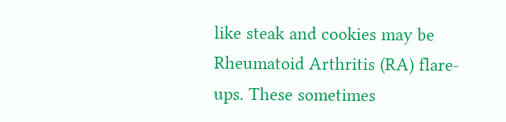like steak and cookies may be Rheumatoid Arthritis (RA) flare-ups. These sometimes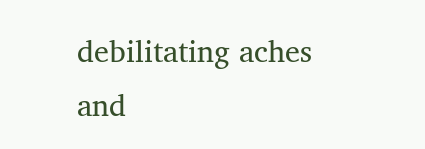debilitating aches and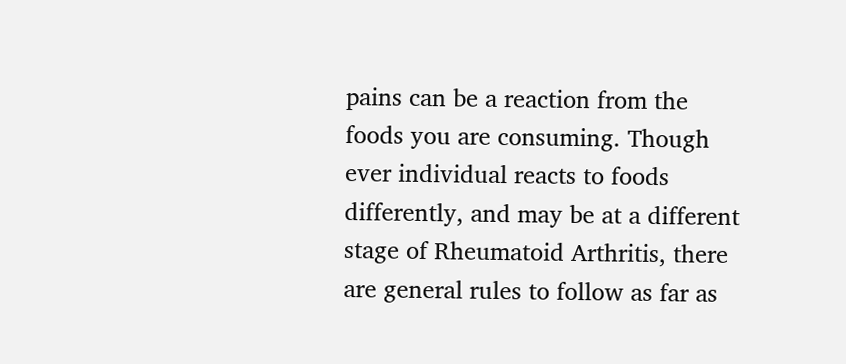pains can be a reaction from the foods you are consuming. Though ever individual reacts to foods differently, and may be at a different stage of Rheumatoid Arthritis, there are general rules to follow as far as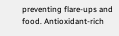preventing flare-ups and food. Antioxidant-rich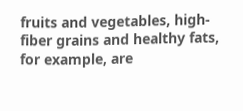fruits and vegetables, high-fiber grains and healthy fats, for example, are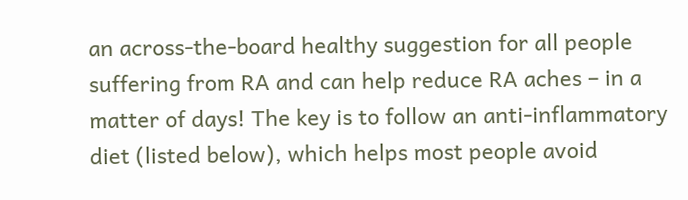an across-the-board healthy suggestion for all people suffering from RA and can help reduce RA aches – in a matter of days! The key is to follow an anti-inflammatory diet (listed below), which helps most people avoid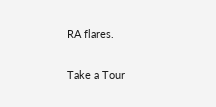RA flares.

Take a Tour